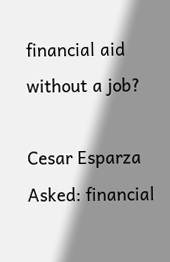financial aid without a job?

Cesar Esparza Asked: financial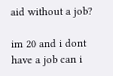aid without a job?

im 20 and i dont have a job can i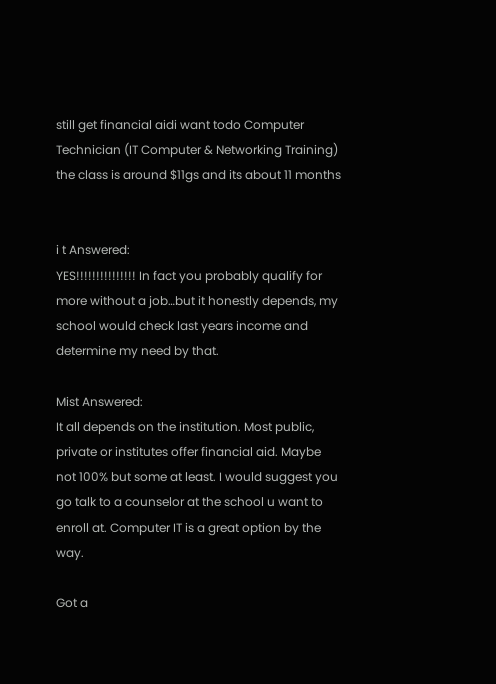still get financial aidi want todo Computer Technician (IT Computer & Networking Training) the class is around $11gs and its about 11 months


i t Answered:
YES!!!!!!!!!!!!!!! In fact you probably qualify for more without a job…but it honestly depends, my school would check last years income and determine my need by that.

Mist Answered:
It all depends on the institution. Most public, private or institutes offer financial aid. Maybe not 100% but some at least. I would suggest you go talk to a counselor at the school u want to enroll at. Computer IT is a great option by the way.

Got a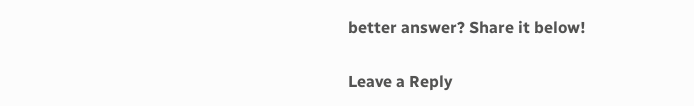better answer? Share it below!

Leave a Reply